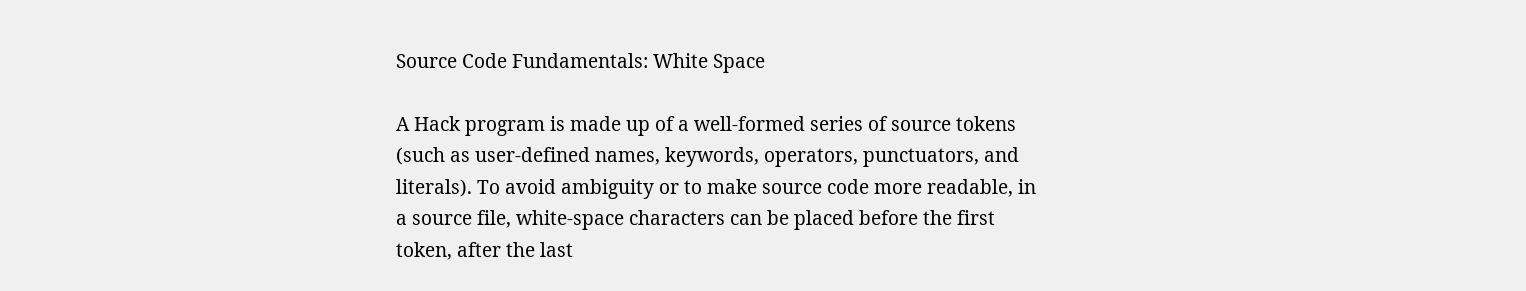Source Code Fundamentals: White Space

A Hack program is made up of a well-formed series of source tokens (such as user-defined names, keywords, operators, punctuators, and literals). To avoid ambiguity or to make source code more readable, in a source file, white-space characters can be placed before the first token, after the last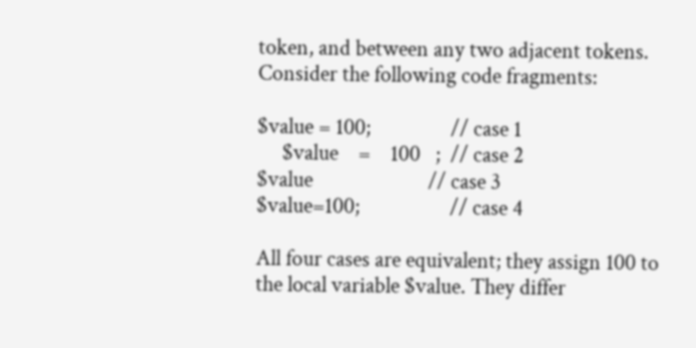token, and between any two adjacent tokens. Consider the following code fragments:

$value = 100;                // case 1
     $value    =    100   ;  // case 2
$value                       // case 3
$value=100;                  // case 4

All four cases are equivalent; they assign 100 to the local variable $value. They differ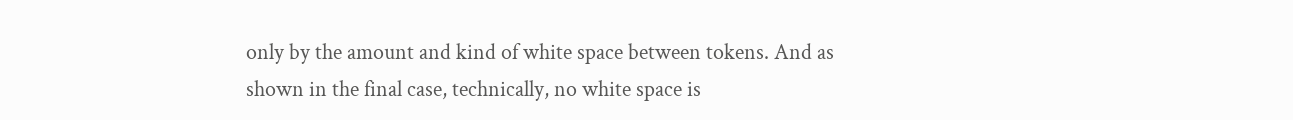only by the amount and kind of white space between tokens. And as shown in the final case, technically, no white space is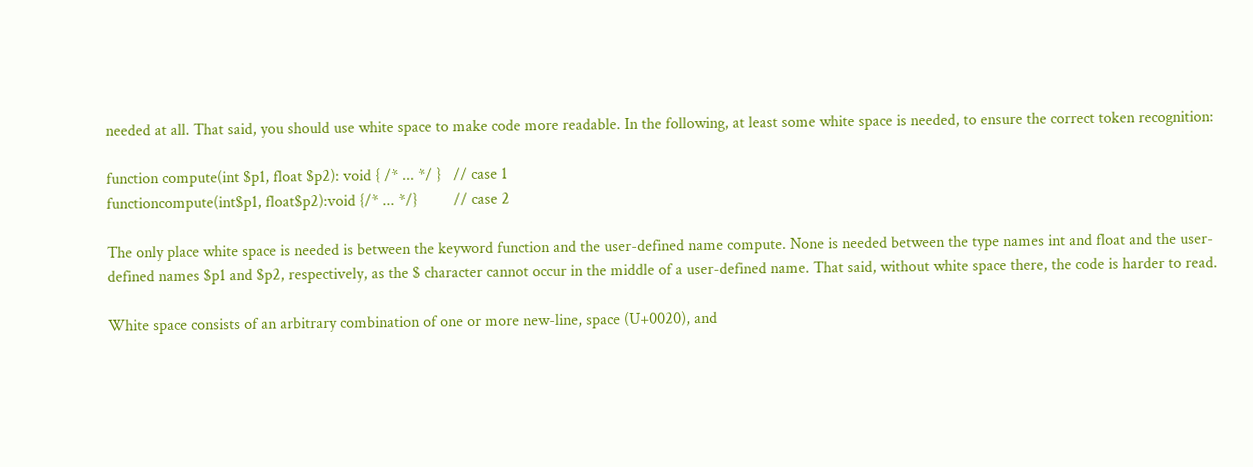needed at all. That said, you should use white space to make code more readable. In the following, at least some white space is needed, to ensure the correct token recognition:

function compute(int $p1, float $p2): void { /* ... */ }   // case 1
functioncompute(int$p1, float$p2):void {/* ... */}         // case 2

The only place white space is needed is between the keyword function and the user-defined name compute. None is needed between the type names int and float and the user-defined names $p1 and $p2, respectively, as the $ character cannot occur in the middle of a user-defined name. That said, without white space there, the code is harder to read.

White space consists of an arbitrary combination of one or more new-line, space (U+0020), and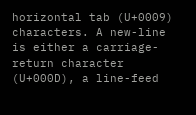horizontal tab (U+0009) characters. A new-line is either a carriage-return character (U+000D), a line-feed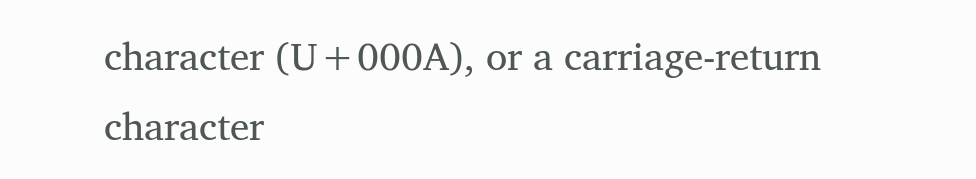character (U+000A), or a carriage-return character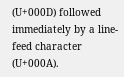(U+000D) followed immediately by a line-feed character (U+000A).